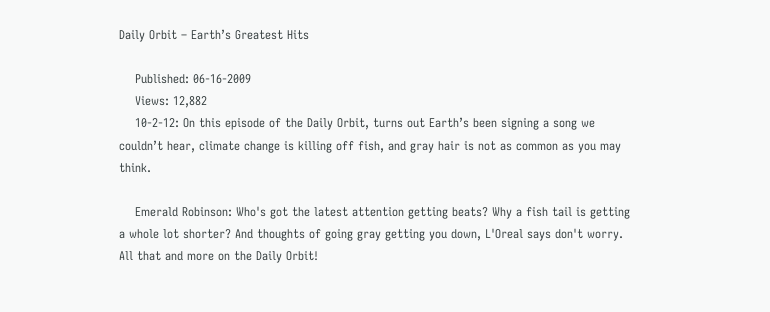Daily Orbit – Earth’s Greatest Hits

    Published: 06-16-2009
    Views: 12,882
    10-2-12: On this episode of the Daily Orbit, turns out Earth’s been signing a song we couldn’t hear, climate change is killing off fish, and gray hair is not as common as you may think.

    Emerald Robinson: Who's got the latest attention getting beats? Why a fish tail is getting a whole lot shorter? And thoughts of going gray getting you down, L'Oreal says don't worry. All that and more on the Daily Orbit!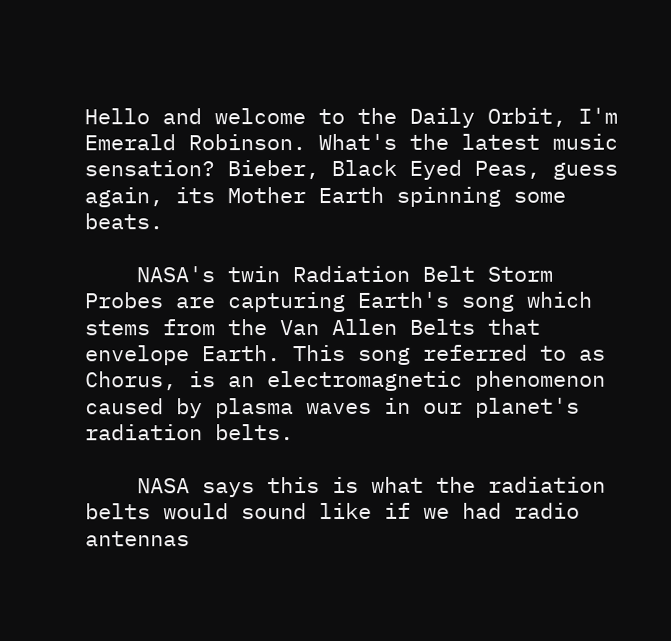Hello and welcome to the Daily Orbit, I'm Emerald Robinson. What's the latest music sensation? Bieber, Black Eyed Peas, guess again, its Mother Earth spinning some beats.

    NASA's twin Radiation Belt Storm Probes are capturing Earth's song which stems from the Van Allen Belts that envelope Earth. This song referred to as Chorus, is an electromagnetic phenomenon caused by plasma waves in our planet's radiation belts.

    NASA says this is what the radiation belts would sound like if we had radio antennas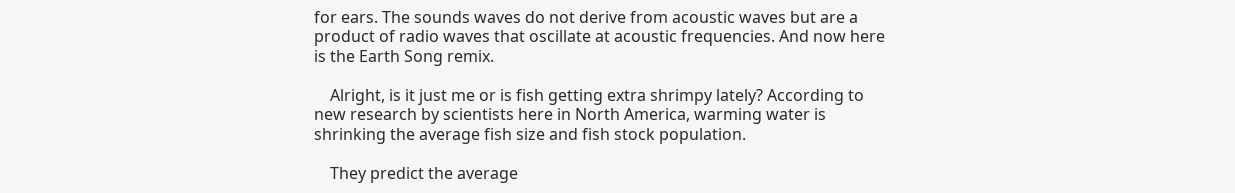for ears. The sounds waves do not derive from acoustic waves but are a product of radio waves that oscillate at acoustic frequencies. And now here is the Earth Song remix.

    Alright, is it just me or is fish getting extra shrimpy lately? According to new research by scientists here in North America, warming water is shrinking the average fish size and fish stock population.

    They predict the average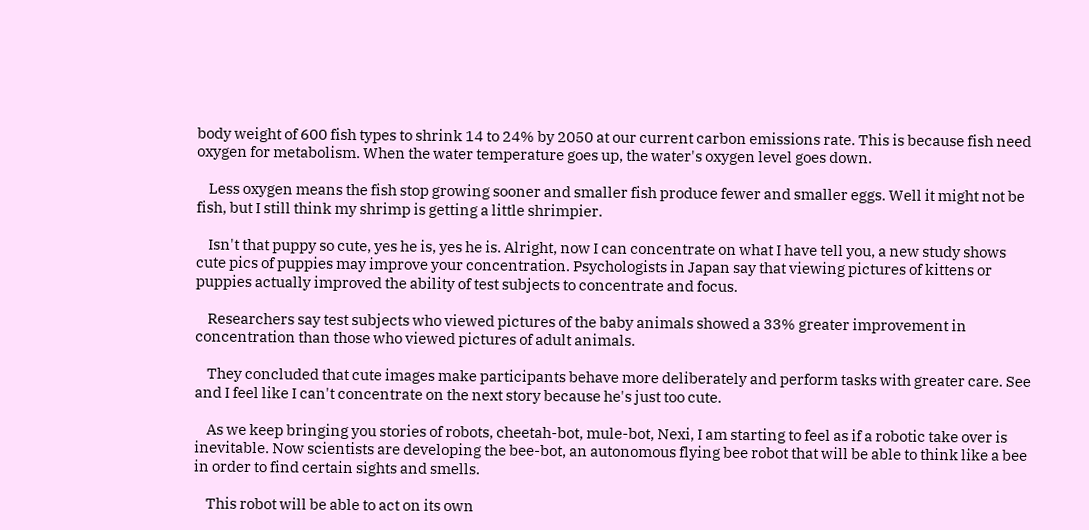body weight of 600 fish types to shrink 14 to 24% by 2050 at our current carbon emissions rate. This is because fish need oxygen for metabolism. When the water temperature goes up, the water's oxygen level goes down.

    Less oxygen means the fish stop growing sooner and smaller fish produce fewer and smaller eggs. Well it might not be fish, but I still think my shrimp is getting a little shrimpier.

    Isn't that puppy so cute, yes he is, yes he is. Alright, now I can concentrate on what I have tell you, a new study shows cute pics of puppies may improve your concentration. Psychologists in Japan say that viewing pictures of kittens or puppies actually improved the ability of test subjects to concentrate and focus.

    Researchers say test subjects who viewed pictures of the baby animals showed a 33% greater improvement in concentration than those who viewed pictures of adult animals.

    They concluded that cute images make participants behave more deliberately and perform tasks with greater care. See and I feel like I can't concentrate on the next story because he's just too cute.

    As we keep bringing you stories of robots, cheetah-bot, mule-bot, Nexi, I am starting to feel as if a robotic take over is inevitable. Now scientists are developing the bee-bot, an autonomous flying bee robot that will be able to think like a bee in order to find certain sights and smells.

    This robot will be able to act on its own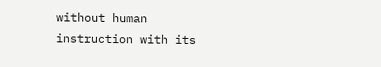without human instruction with its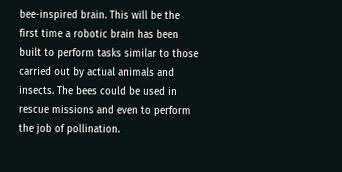bee-inspired brain. This will be the first time a robotic brain has been built to perform tasks similar to those carried out by actual animals and insects. The bees could be used in rescue missions and even to perform the job of pollination.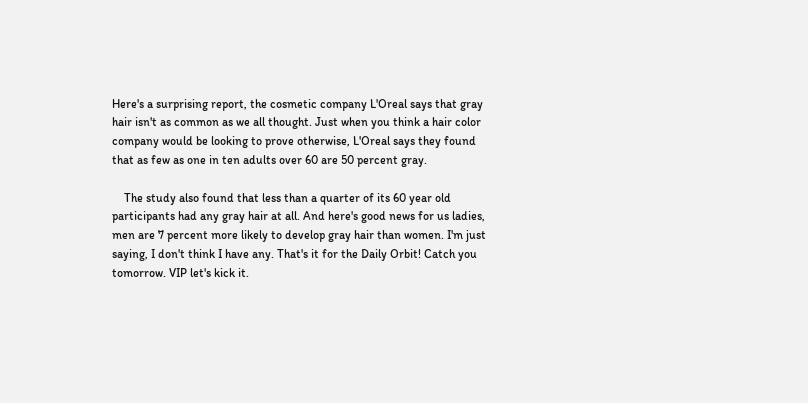Here's a surprising report, the cosmetic company L'Oreal says that gray hair isn't as common as we all thought. Just when you think a hair color company would be looking to prove otherwise, L'Oreal says they found that as few as one in ten adults over 60 are 50 percent gray.

    The study also found that less than a quarter of its 60 year old participants had any gray hair at all. And here's good news for us ladies, men are 7 percent more likely to develop gray hair than women. I'm just saying, I don't think I have any. That's it for the Daily Orbit! Catch you tomorrow. VIP let's kick it.